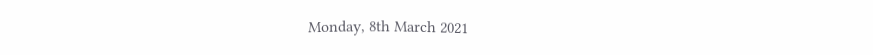Monday, 8th March 2021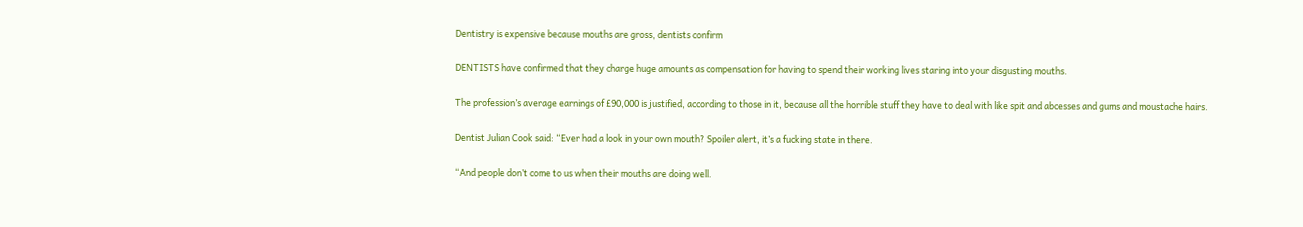Dentistry is expensive because mouths are gross, dentists confirm

DENTISTS have confirmed that they charge huge amounts as compensation for having to spend their working lives staring into your disgusting mouths.

The profession’s average earnings of £90,000 is justified, according to those in it, because all the horrible stuff they have to deal with like spit and abcesses and gums and moustache hairs.

Dentist Julian Cook said: “Ever had a look in your own mouth? Spoiler alert, it’s a fucking state in there.

“And people don’t come to us when their mouths are doing well.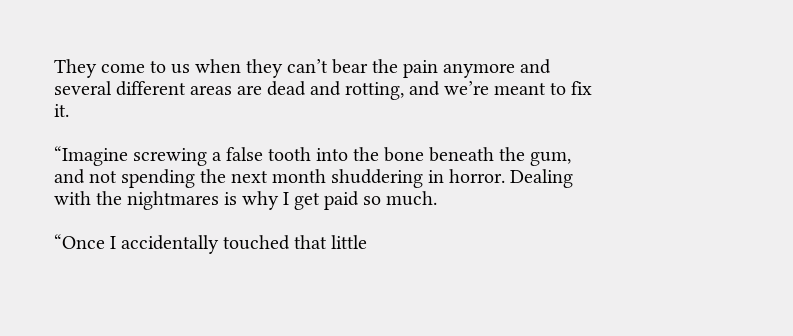They come to us when they can’t bear the pain anymore and several different areas are dead and rotting, and we’re meant to fix it.

“Imagine screwing a false tooth into the bone beneath the gum, and not spending the next month shuddering in horror. Dealing with the nightmares is why I get paid so much.

“Once I accidentally touched that little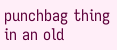punchbag thing in an old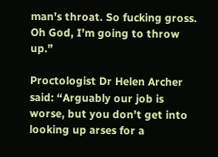man’s throat. So fucking gross. Oh God, I’m going to throw up.”

Proctologist Dr Helen Archer said: “Arguably our job is worse, but you don’t get into looking up arses for a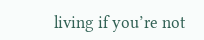living if you’re not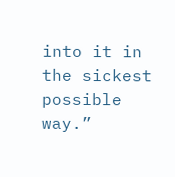into it in the sickest possible way.”